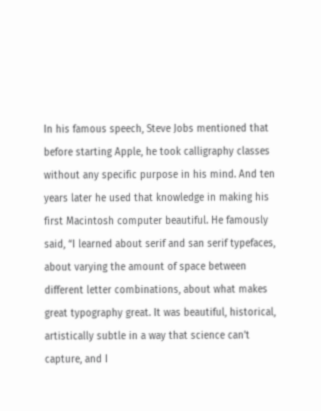In his famous speech, Steve Jobs mentioned that before starting Apple, he took calligraphy classes without any specific purpose in his mind. And ten years later he used that knowledge in making his first Macintosh computer beautiful. He famously said, “I learned about serif and san serif typefaces, about varying the amount of space between different letter combinations, about what makes great typography great. It was beautiful, historical, artistically subtle in a way that science can’t capture, and I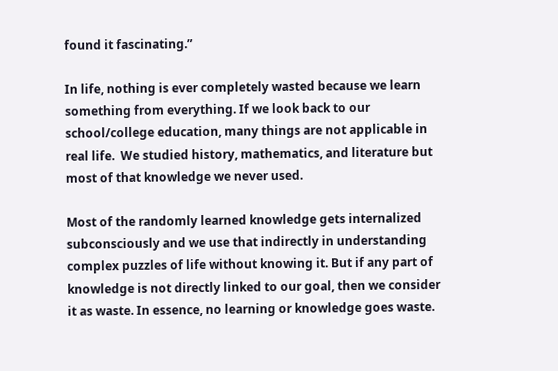found it fascinating.”

In life, nothing is ever completely wasted because we learn something from everything. If we look back to our school/college education, many things are not applicable in real life.  We studied history, mathematics, and literature but most of that knowledge we never used.

Most of the randomly learned knowledge gets internalized subconsciously and we use that indirectly in understanding complex puzzles of life without knowing it. But if any part of knowledge is not directly linked to our goal, then we consider it as waste. In essence, no learning or knowledge goes waste.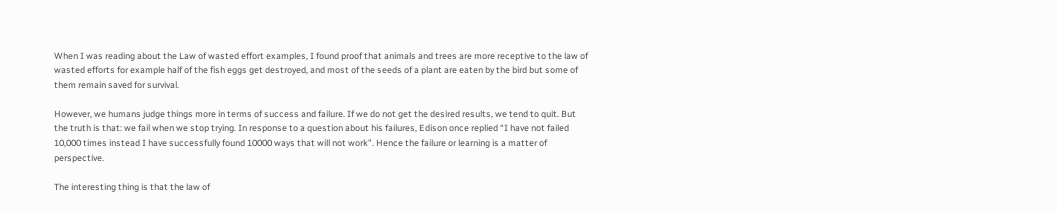When I was reading about the Law of wasted effort examples, I found proof that animals and trees are more receptive to the law of wasted efforts for example half of the fish eggs get destroyed, and most of the seeds of a plant are eaten by the bird but some of them remain saved for survival.

However, we humans judge things more in terms of success and failure. If we do not get the desired results, we tend to quit. But the truth is that: we fail when we stop trying. In response to a question about his failures, Edison once replied “I have not failed 10,000 times instead I have successfully found 10000 ways that will not work”. Hence the failure or learning is a matter of perspective.

The interesting thing is that the law of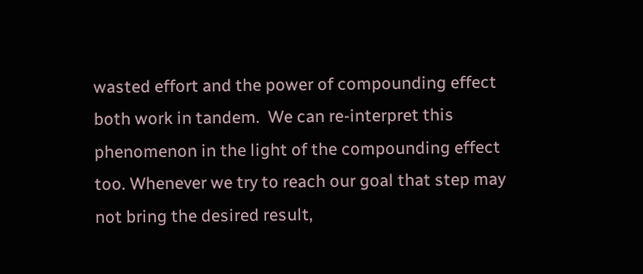wasted effort and the power of compounding effect both work in tandem.  We can re-interpret this phenomenon in the light of the compounding effect too. Whenever we try to reach our goal that step may not bring the desired result,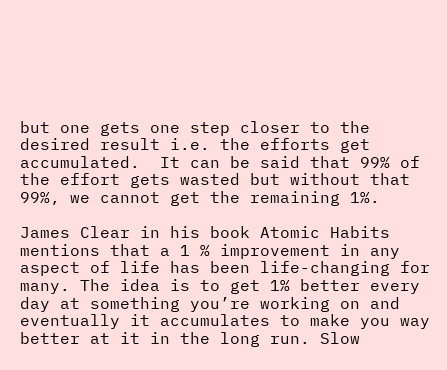but one gets one step closer to the desired result i.e. the efforts get accumulated.  It can be said that 99% of the effort gets wasted but without that 99%, we cannot get the remaining 1%.

James Clear in his book Atomic Habits mentions that a 1 % improvement in any aspect of life has been life-changing for many. The idea is to get 1% better every day at something you’re working on and eventually it accumulates to make you way better at it in the long run. Slow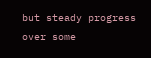but steady progress over some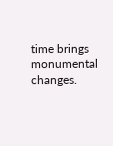time brings monumental changes.